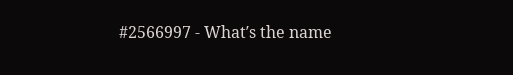#2566997 - What′s the name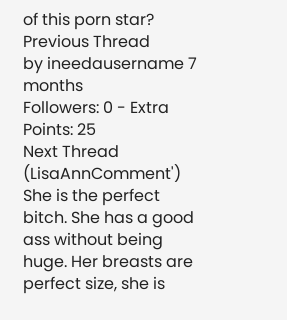of this porn star?
Previous Thread
by ineedausername 7 months
Followers: 0 - Extra Points: 25
Next Thread
(LisaAnnComment') She is the perfect bitch. She has a good ass without being huge. Her breasts are perfect size, she is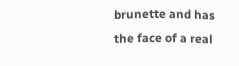brunette and has the face of a real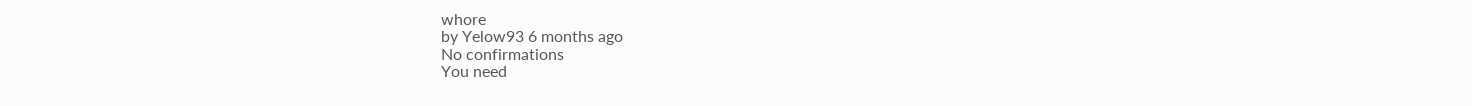whore
by Yelow93 6 months ago
No confirmations
You need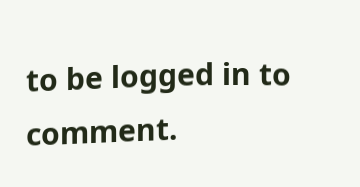to be logged in to comment.